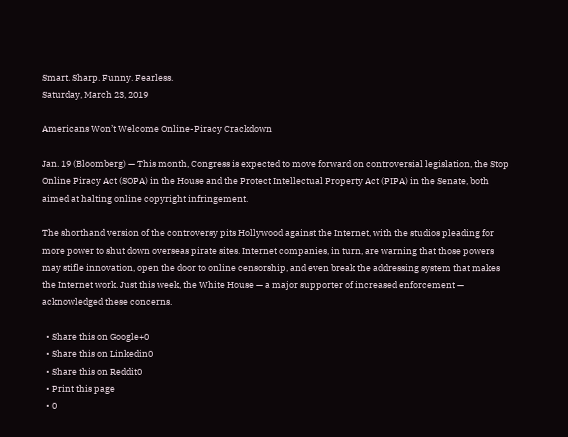Smart. Sharp. Funny. Fearless.
Saturday, March 23, 2019

Americans Won’t Welcome Online-Piracy Crackdown

Jan. 19 (Bloomberg) — This month, Congress is expected to move forward on controversial legislation, the Stop Online Piracy Act (SOPA) in the House and the Protect Intellectual Property Act (PIPA) in the Senate, both aimed at halting online copyright infringement.

The shorthand version of the controversy pits Hollywood against the Internet, with the studios pleading for more power to shut down overseas pirate sites. Internet companies, in turn, are warning that those powers may stifle innovation, open the door to online censorship, and even break the addressing system that makes the Internet work. Just this week, the White House — a major supporter of increased enforcement — acknowledged these concerns.

  • Share this on Google+0
  • Share this on Linkedin0
  • Share this on Reddit0
  • Print this page
  • 0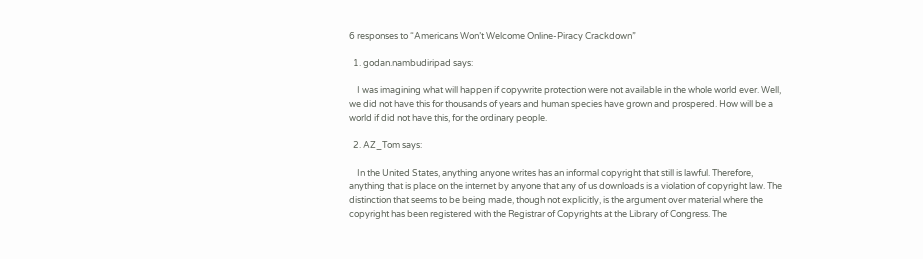6 responses to “Americans Won’t Welcome Online-Piracy Crackdown”

  1. godan.nambudiripad says:

    I was imagining what will happen if copywrite protection were not available in the whole world ever. Well, we did not have this for thousands of years and human species have grown and prospered. How will be a world if did not have this, for the ordinary people.

  2. AZ_Tom says:

    In the United States, anything anyone writes has an informal copyright that still is lawful. Therefore, anything that is place on the internet by anyone that any of us downloads is a violation of copyright law. The distinction that seems to be being made, though not explicitly, is the argument over material where the copyright has been registered with the Registrar of Copyrights at the Library of Congress. The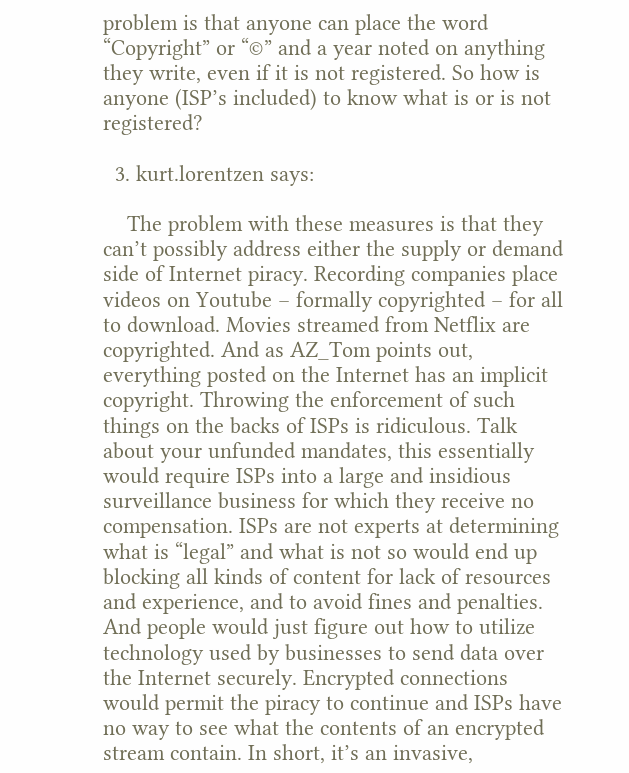problem is that anyone can place the word “Copyright” or “©” and a year noted on anything they write, even if it is not registered. So how is anyone (ISP’s included) to know what is or is not registered?

  3. kurt.lorentzen says:

    The problem with these measures is that they can’t possibly address either the supply or demand side of Internet piracy. Recording companies place videos on Youtube – formally copyrighted – for all to download. Movies streamed from Netflix are copyrighted. And as AZ_Tom points out, everything posted on the Internet has an implicit copyright. Throwing the enforcement of such things on the backs of ISPs is ridiculous. Talk about your unfunded mandates, this essentially would require ISPs into a large and insidious surveillance business for which they receive no compensation. ISPs are not experts at determining what is “legal” and what is not so would end up blocking all kinds of content for lack of resources and experience, and to avoid fines and penalties. And people would just figure out how to utilize technology used by businesses to send data over the Internet securely. Encrypted connections would permit the piracy to continue and ISPs have no way to see what the contents of an encrypted stream contain. In short, it’s an invasive,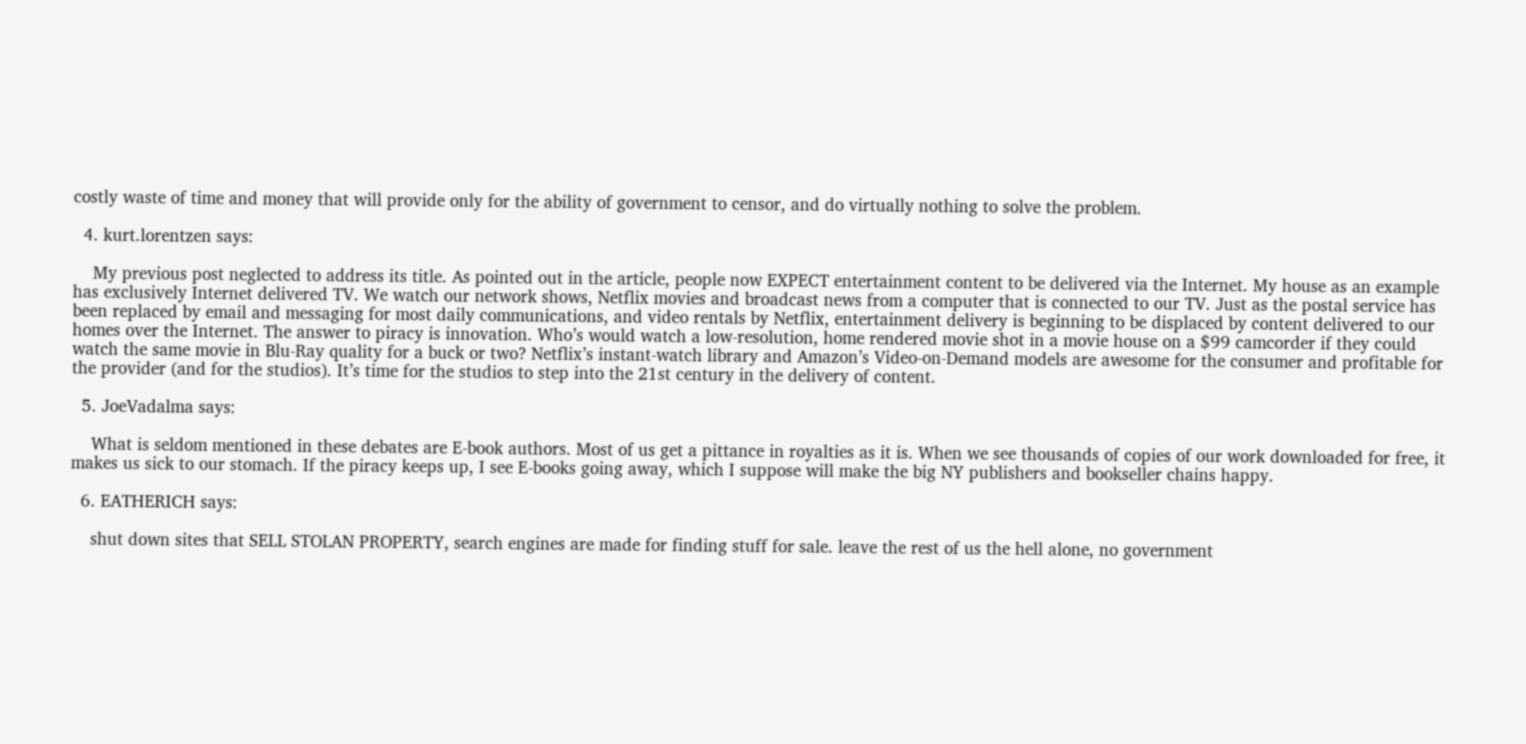costly waste of time and money that will provide only for the ability of government to censor, and do virtually nothing to solve the problem.

  4. kurt.lorentzen says:

    My previous post neglected to address its title. As pointed out in the article, people now EXPECT entertainment content to be delivered via the Internet. My house as an example has exclusively Internet delivered TV. We watch our network shows, Netflix movies and broadcast news from a computer that is connected to our TV. Just as the postal service has been replaced by email and messaging for most daily communications, and video rentals by Netflix, entertainment delivery is beginning to be displaced by content delivered to our homes over the Internet. The answer to piracy is innovation. Who’s would watch a low-resolution, home rendered movie shot in a movie house on a $99 camcorder if they could watch the same movie in Blu-Ray quality for a buck or two? Netflix’s instant-watch library and Amazon’s Video-on-Demand models are awesome for the consumer and profitable for the provider (and for the studios). It’s time for the studios to step into the 21st century in the delivery of content.

  5. JoeVadalma says:

    What is seldom mentioned in these debates are E-book authors. Most of us get a pittance in royalties as it is. When we see thousands of copies of our work downloaded for free, it makes us sick to our stomach. If the piracy keeps up, I see E-books going away, which I suppose will make the big NY publishers and bookseller chains happy.

  6. EATHERICH says:

    shut down sites that SELL STOLAN PROPERTY, search engines are made for finding stuff for sale. leave the rest of us the hell alone, no government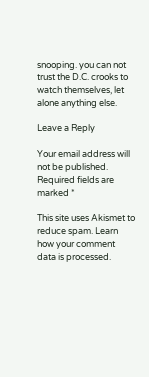snooping. you can not trust the D.C. crooks to watch themselves, let alone anything else.

Leave a Reply

Your email address will not be published. Required fields are marked *

This site uses Akismet to reduce spam. Learn how your comment data is processed.